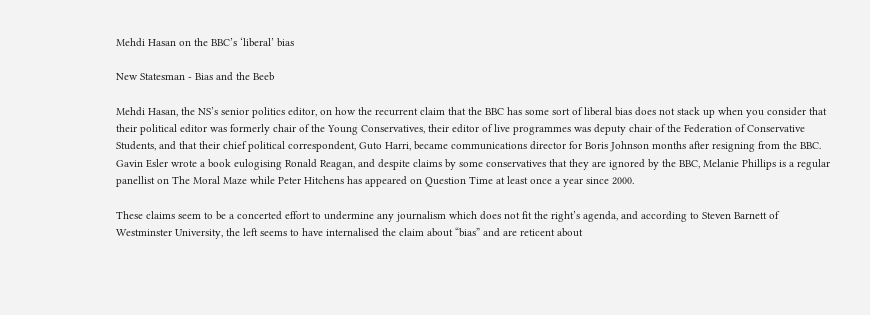Mehdi Hasan on the BBC’s ‘liberal’ bias

New Statesman - Bias and the Beeb

Mehdi Hasan, the NS’s senior politics editor, on how the recurrent claim that the BBC has some sort of liberal bias does not stack up when you consider that their political editor was formerly chair of the Young Conservatives, their editor of live programmes was deputy chair of the Federation of Conservative Students, and that their chief political correspondent, Guto Harri, became communications director for Boris Johnson months after resigning from the BBC. Gavin Esler wrote a book eulogising Ronald Reagan, and despite claims by some conservatives that they are ignored by the BBC, Melanie Phillips is a regular panellist on The Moral Maze while Peter Hitchens has appeared on Question Time at least once a year since 2000.

These claims seem to be a concerted effort to undermine any journalism which does not fit the right’s agenda, and according to Steven Barnett of Westminster University, the left seems to have internalised the claim about “bias” and are reticent about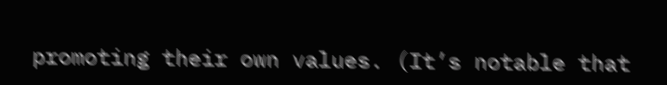promoting their own values. (It’s notable that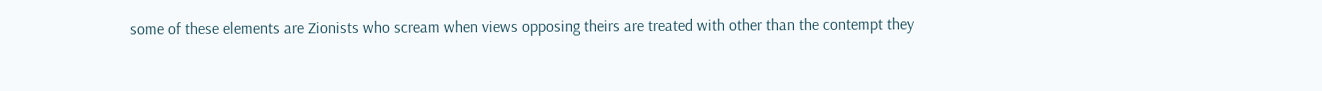some of these elements are Zionists who scream when views opposing theirs are treated with other than the contempt they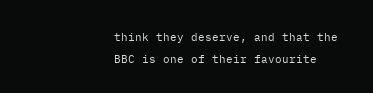think they deserve, and that the BBC is one of their favourite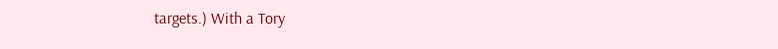targets.) With a Tory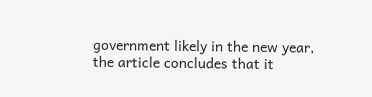government likely in the new year, the article concludes that it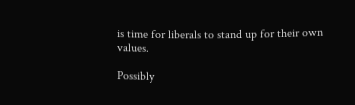is time for liberals to stand up for their own values.

Possibly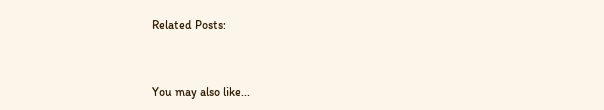Related Posts:


You may also like...